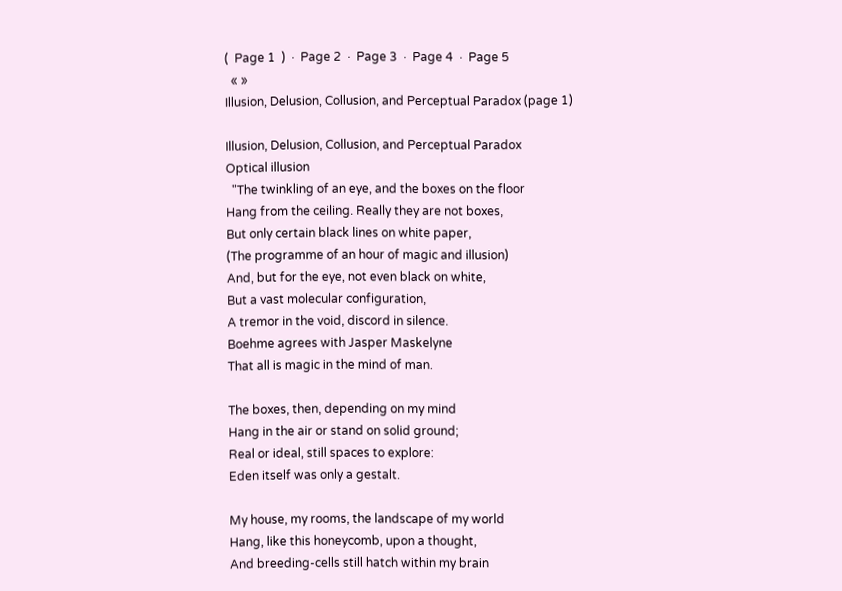(  Page 1  )  ·  Page 2  ·  Page 3  ·  Page 4  ·  Page 5
  « »
Illusion, Delusion, Collusion, and Perceptual Paradox (page 1)

Illusion, Delusion, Collusion, and Perceptual Paradox
Optical illusion
  "The twinkling of an eye, and the boxes on the floor
Hang from the ceiling. Really they are not boxes,
But only certain black lines on white paper,
(The programme of an hour of magic and illusion)
And, but for the eye, not even black on white,
But a vast molecular configuration,
A tremor in the void, discord in silence.
Boehme agrees with Jasper Maskelyne
That all is magic in the mind of man.

The boxes, then, depending on my mind
Hang in the air or stand on solid ground;
Real or ideal, still spaces to explore:
Eden itself was only a gestalt.

My house, my rooms, the landscape of my world
Hang, like this honeycomb, upon a thought,
And breeding-cells still hatch within my brain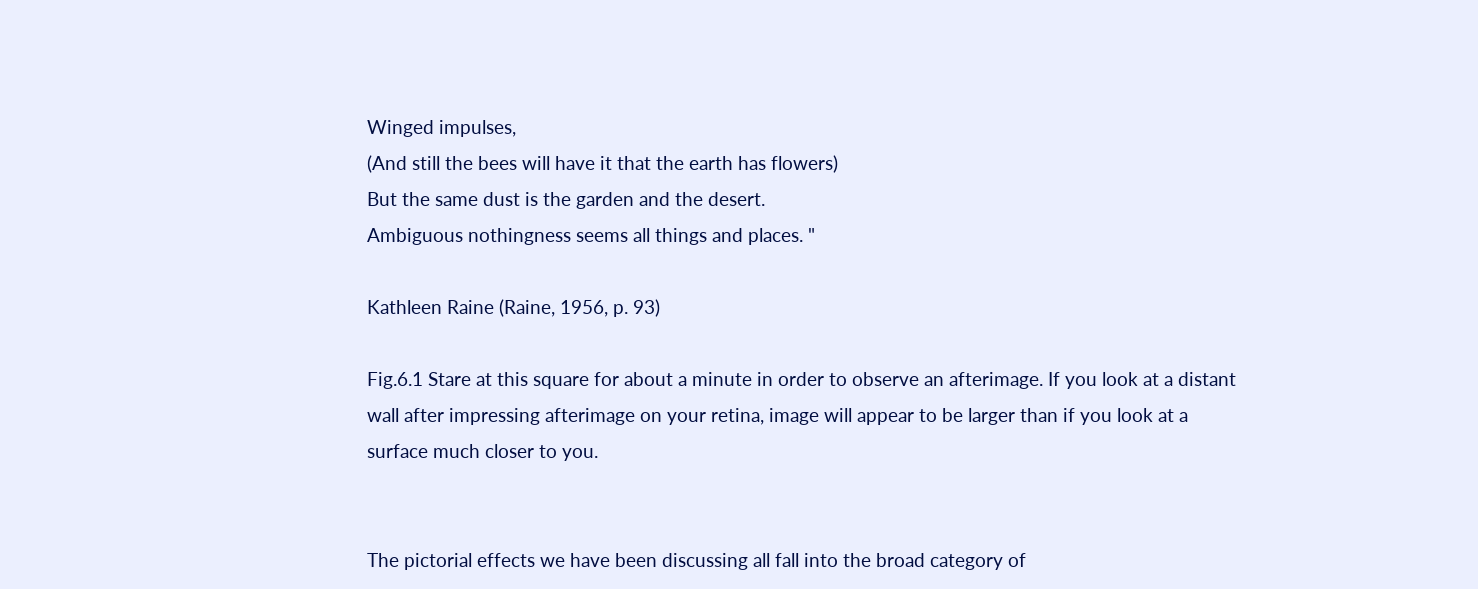Winged impulses,
(And still the bees will have it that the earth has flowers)
But the same dust is the garden and the desert.
Ambiguous nothingness seems all things and places. "

Kathleen Raine (Raine, 1956, p. 93)

Fig.6.1 Stare at this square for about a minute in order to observe an afterimage. If you look at a distant wall after impressing afterimage on your retina, image will appear to be larger than if you look at a surface much closer to you.


The pictorial effects we have been discussing all fall into the broad category of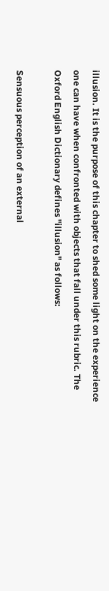illusion. It is the purpose of this chapter to shed some light on the experience one can have when confronted with objects that fall under this rubric. The Oxford English Dictionary defines "illusion" as follows:

Sensuous perception of an external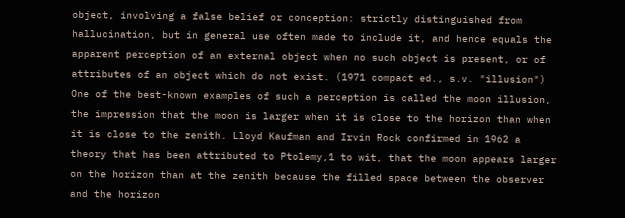object, involving a false belief or conception: strictly distinguished from hallucination, but in general use often made to include it, and hence equals the apparent perception of an external object when no such object is present, or of attributes of an object which do not exist. (1971 compact ed., s.v. "illusion")
One of the best-known examples of such a perception is called the moon illusion, the impression that the moon is larger when it is close to the horizon than when it is close to the zenith. Lloyd Kaufman and Irvin Rock confirmed in 1962 a theory that has been attributed to Ptolemy,1 to wit, that the moon appears larger on the horizon than at the zenith because the filled space between the observer and the horizon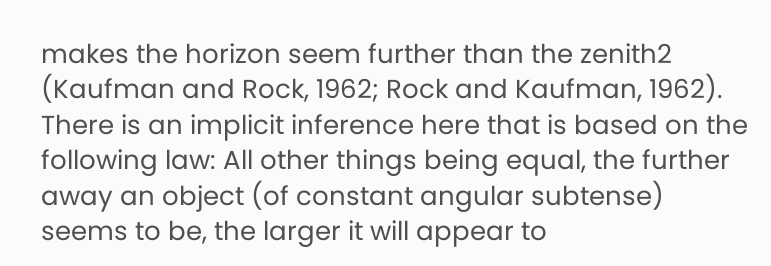makes the horizon seem further than the zenith2 (Kaufman and Rock, 1962; Rock and Kaufman, 1962). There is an implicit inference here that is based on the following law: All other things being equal, the further away an object (of constant angular subtense) seems to be, the larger it will appear to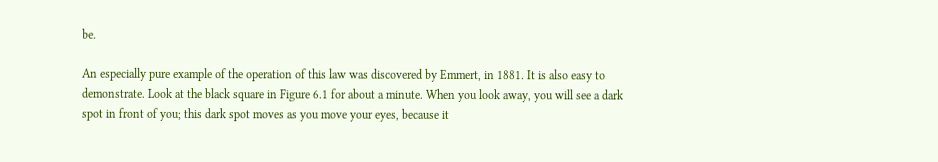be.

An especially pure example of the operation of this law was discovered by Emmert, in 1881. It is also easy to demonstrate. Look at the black square in Figure 6.1 for about a minute. When you look away, you will see a dark spot in front of you; this dark spot moves as you move your eyes, because it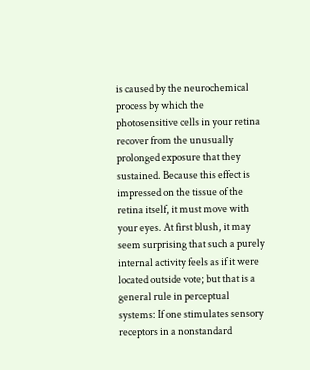is caused by the neurochemical process by which the photosensitive cells in your retina recover from the unusually prolonged exposure that they sustained. Because this effect is impressed on the tissue of the retina itself, it must move with your eyes. At first blush, it may seem surprising that such a purely internal activity feels as if it were located outside vote; but that is a general rule in perceptual systems: If one stimulates sensory receptors in a nonstandard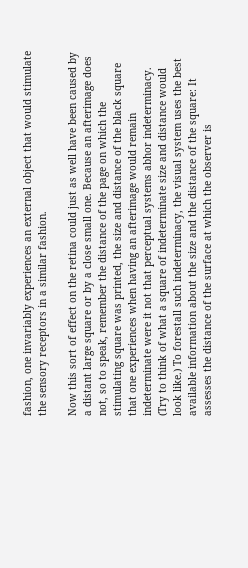fashion, one invariably experiences an external object that would stimulate the sensory receptors in a similar fashion.

Now this sort of effect on the retina could just as well have been caused by a distant large square or by a close small one. Because an afterimage does not, so to speak, remember the distance of the page on which the stimulating square was printed, the size and distance of the black square that one experiences when having an afterimage would remain indeterminate were it not that perceptual systems abhor indeterminacy. (Try to think of what a square of indeterminate size and distance would look like.) To forestall such indeterminacy, the visual system uses the best available information about the size and the distance of the square: It assesses the distance of the surface at which the observer is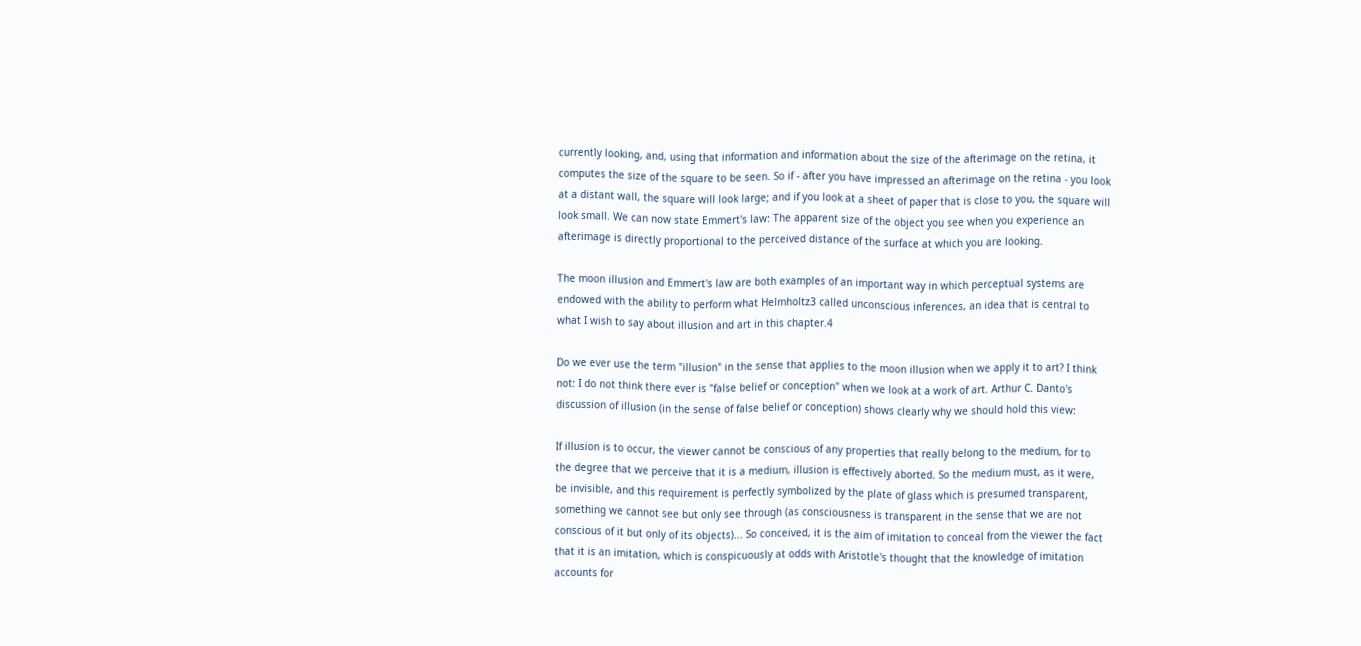currently looking, and, using that information and information about the size of the afterimage on the retina, it computes the size of the square to be seen. So if - after you have impressed an afterimage on the retina - you look at a distant wall, the square will look large; and if you look at a sheet of paper that is close to you, the square will look small. We can now state Emmert's law: The apparent size of the object you see when you experience an afterimage is directly proportional to the perceived distance of the surface at which you are looking.

The moon illusion and Emmert's law are both examples of an important way in which perceptual systems are endowed with the ability to perform what Helmholtz3 called unconscious inferences, an idea that is central to what I wish to say about illusion and art in this chapter.4

Do we ever use the term "illusion" in the sense that applies to the moon illusion when we apply it to art? I think not: I do not think there ever is "false belief or conception" when we look at a work of art. Arthur C. Danto's discussion of illusion (in the sense of false belief or conception) shows clearly why we should hold this view:

If illusion is to occur, the viewer cannot be conscious of any properties that really belong to the medium, for to the degree that we perceive that it is a medium, illusion is effectively aborted. So the medium must, as it were, be invisible, and this requirement is perfectly symbolized by the plate of glass which is presumed transparent, something we cannot see but only see through (as consciousness is transparent in the sense that we are not conscious of it but only of its objects)... So conceived, it is the aim of imitation to conceal from the viewer the fact that it is an imitation, which is conspicuously at odds with Aristotle's thought that the knowledge of imitation accounts for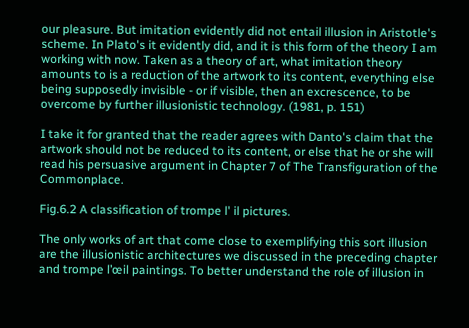our pleasure. But imitation evidently did not entail illusion in Aristotle's scheme. In Plato's it evidently did, and it is this form of the theory I am working with now. Taken as a theory of art, what imitation theory amounts to is a reduction of the artwork to its content, everything else being supposedly invisible - or if visible, then an excrescence, to be overcome by further illusionistic technology. (1981, p. 151)

I take it for granted that the reader agrees with Danto's claim that the artwork should not be reduced to its content, or else that he or she will read his persuasive argument in Chapter 7 of The Transfiguration of the Commonplace.

Fig.6.2 A classification of trompe l' il pictures.

The only works of art that come close to exemplifying this sort illusion are the illusionistic architectures we discussed in the preceding chapter and trompe l’œil paintings. To better understand the role of illusion in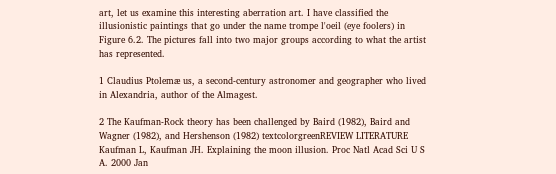art, let us examine this interesting aberration art. I have classified the illusionistic paintings that go under the name trompe l'oeil (eye foolers) in Figure 6.2. The pictures fall into two major groups according to what the artist has represented.

1 Claudius Ptolemæ us, a second-century astronomer and geographer who lived in Alexandria, author of the Almagest.

2 The Kaufman-Rock theory has been challenged by Baird (1982), Baird and Wagner (1982), and Hershenson (1982) textcolorgreenREVIEW LITERATURE Kaufman L, Kaufman JH. Explaining the moon illusion. Proc Natl Acad Sci U S A. 2000 Jan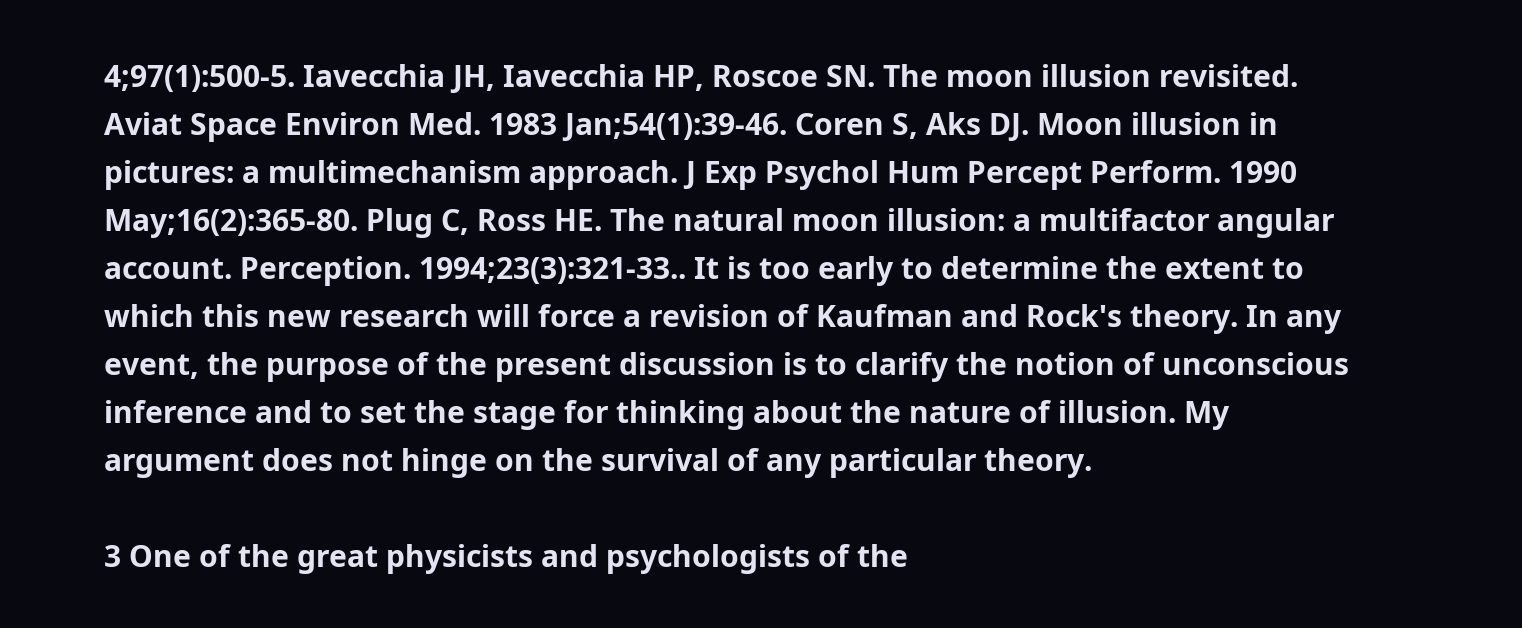4;97(1):500-5. Iavecchia JH, Iavecchia HP, Roscoe SN. The moon illusion revisited. Aviat Space Environ Med. 1983 Jan;54(1):39-46. Coren S, Aks DJ. Moon illusion in pictures: a multimechanism approach. J Exp Psychol Hum Percept Perform. 1990 May;16(2):365-80. Plug C, Ross HE. The natural moon illusion: a multifactor angular account. Perception. 1994;23(3):321-33.. It is too early to determine the extent to which this new research will force a revision of Kaufman and Rock's theory. In any event, the purpose of the present discussion is to clarify the notion of unconscious inference and to set the stage for thinking about the nature of illusion. My argument does not hinge on the survival of any particular theory.

3 One of the great physicists and psychologists of the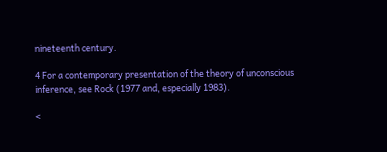nineteenth century.

4 For a contemporary presentation of the theory of unconscious inference, see Rock (1977 and, especially 1983).

<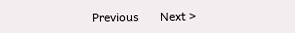Previous       Next >